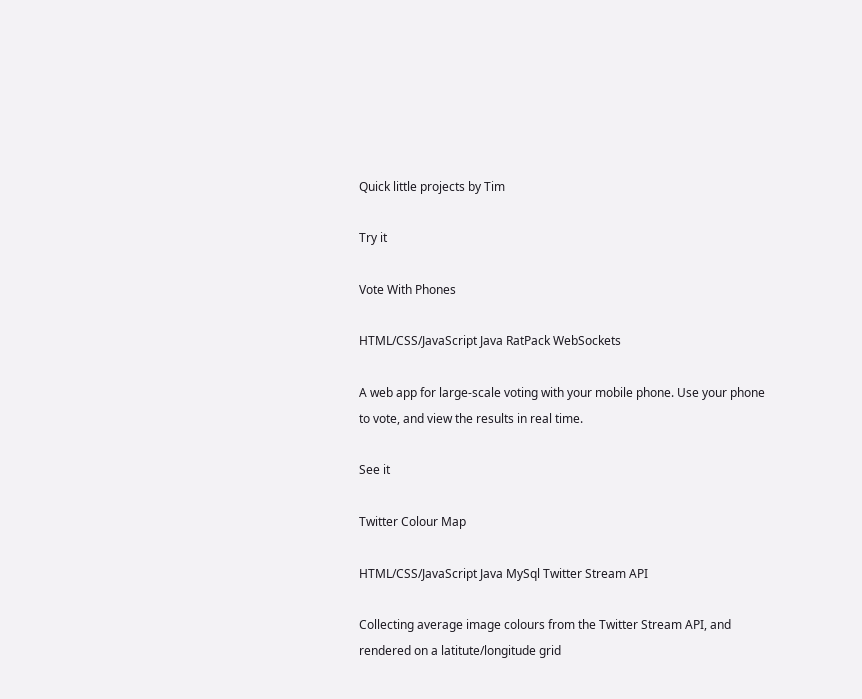Quick little projects by Tim

Try it

Vote With Phones

HTML/CSS/JavaScript Java RatPack WebSockets

A web app for large-scale voting with your mobile phone. Use your phone to vote, and view the results in real time.

See it

Twitter Colour Map

HTML/CSS/JavaScript Java MySql Twitter Stream API

Collecting average image colours from the Twitter Stream API, and rendered on a latitute/longitude grid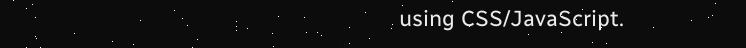using CSS/JavaScript.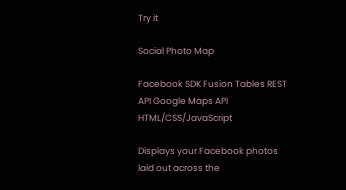Try it

Social Photo Map

Facebook SDK Fusion Tables REST API Google Maps API HTML/CSS/JavaScript

Displays your Facebook photos laid out across the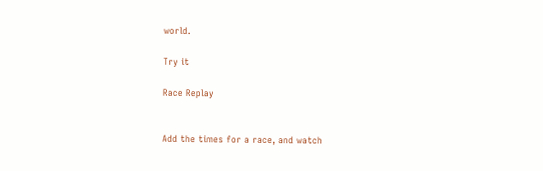world.

Try it

Race Replay


Add the times for a race, and watch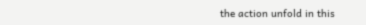the action unfold in this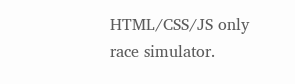HTML/CSS/JS only race simulator.